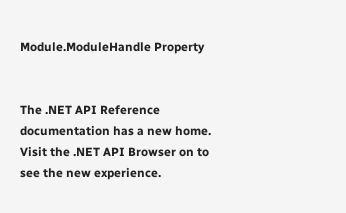Module.ModuleHandle Property


The .NET API Reference documentation has a new home. Visit the .NET API Browser on to see the new experience.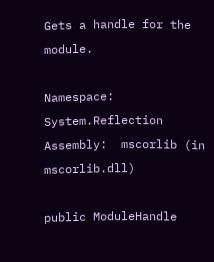Gets a handle for the module.

Namespace:   System.Reflection
Assembly:  mscorlib (in mscorlib.dll)

public ModuleHandle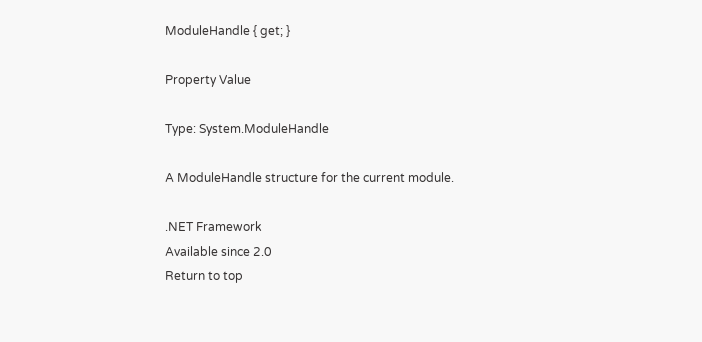ModuleHandle { get; }

Property Value

Type: System.ModuleHandle

A ModuleHandle structure for the current module.

.NET Framework
Available since 2.0
Return to top